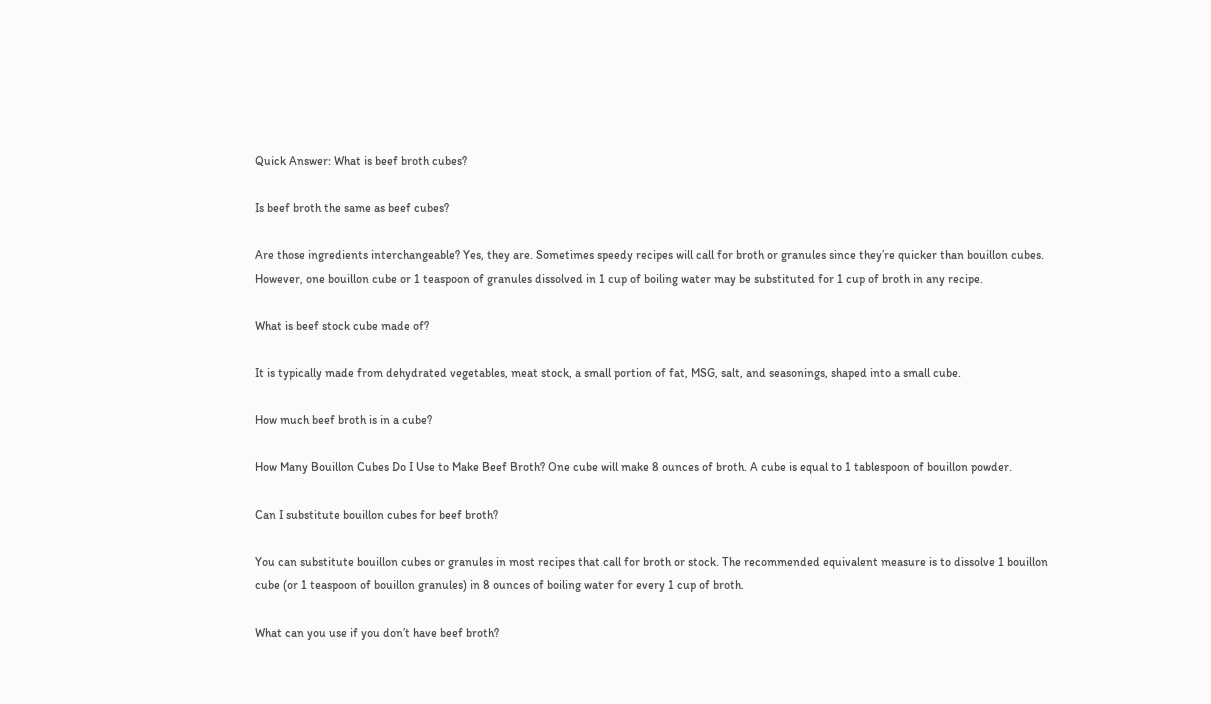Quick Answer: What is beef broth cubes?

Is beef broth the same as beef cubes?

Are those ingredients interchangeable? Yes, they are. Sometimes speedy recipes will call for broth or granules since they’re quicker than bouillon cubes. However, one bouillon cube or 1 teaspoon of granules dissolved in 1 cup of boiling water may be substituted for 1 cup of broth in any recipe.

What is beef stock cube made of?

It is typically made from dehydrated vegetables, meat stock, a small portion of fat, MSG, salt, and seasonings, shaped into a small cube.

How much beef broth is in a cube?

How Many Bouillon Cubes Do I Use to Make Beef Broth? One cube will make 8 ounces of broth. A cube is equal to 1 tablespoon of bouillon powder.

Can I substitute bouillon cubes for beef broth?

You can substitute bouillon cubes or granules in most recipes that call for broth or stock. The recommended equivalent measure is to dissolve 1 bouillon cube (or 1 teaspoon of bouillon granules) in 8 ounces of boiling water for every 1 cup of broth.

What can you use if you don’t have beef broth?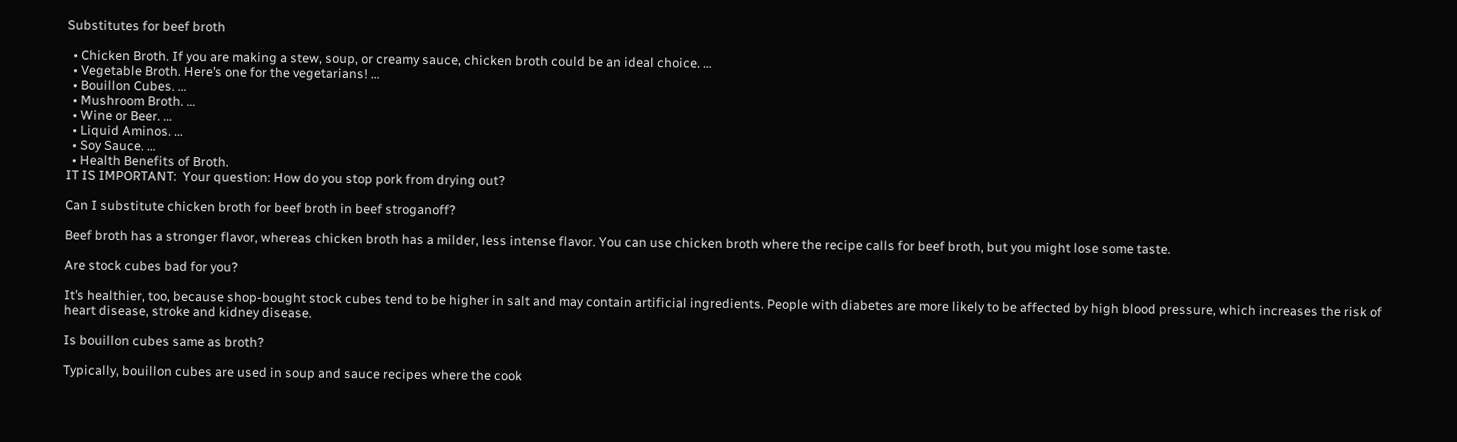Substitutes for beef broth

  • Chicken Broth. If you are making a stew, soup, or creamy sauce, chicken broth could be an ideal choice. …
  • Vegetable Broth. Here’s one for the vegetarians! …
  • Bouillon Cubes. …
  • Mushroom Broth. …
  • Wine or Beer. …
  • Liquid Aminos. …
  • Soy Sauce. …
  • Health Benefits of Broth.
IT IS IMPORTANT:  Your question: How do you stop pork from drying out?

Can I substitute chicken broth for beef broth in beef stroganoff?

Beef broth has a stronger flavor, whereas chicken broth has a milder, less intense flavor. You can use chicken broth where the recipe calls for beef broth, but you might lose some taste.

Are stock cubes bad for you?

It’s healthier, too, because shop-bought stock cubes tend to be higher in salt and may contain artificial ingredients. People with diabetes are more likely to be affected by high blood pressure, which increases the risk of heart disease, stroke and kidney disease.

Is bouillon cubes same as broth?

Typically, bouillon cubes are used in soup and sauce recipes where the cook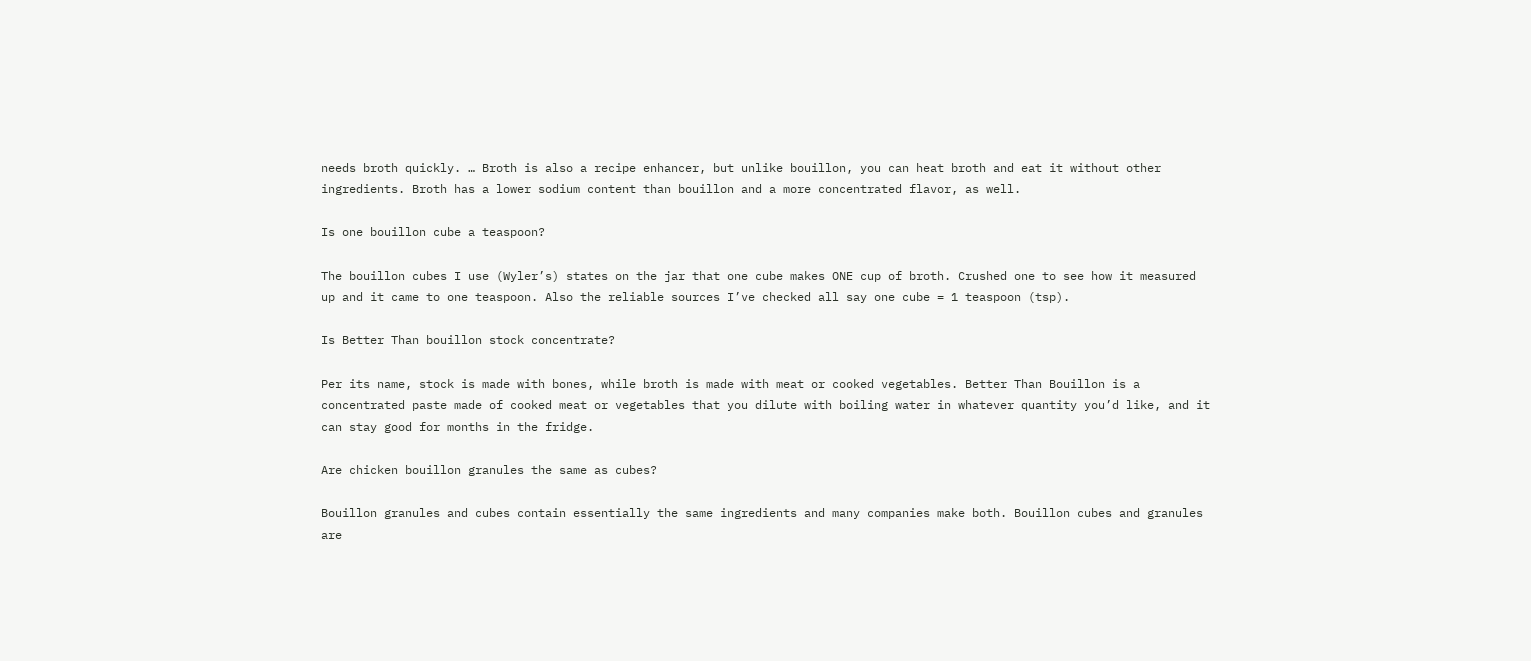needs broth quickly. … Broth is also a recipe enhancer, but unlike bouillon, you can heat broth and eat it without other ingredients. Broth has a lower sodium content than bouillon and a more concentrated flavor, as well.

Is one bouillon cube a teaspoon?

The bouillon cubes I use (Wyler’s) states on the jar that one cube makes ONE cup of broth. Crushed one to see how it measured up and it came to one teaspoon. Also the reliable sources I’ve checked all say one cube = 1 teaspoon (tsp).

Is Better Than bouillon stock concentrate?

Per its name, stock is made with bones, while broth is made with meat or cooked vegetables. Better Than Bouillon is a concentrated paste made of cooked meat or vegetables that you dilute with boiling water in whatever quantity you’d like, and it can stay good for months in the fridge.

Are chicken bouillon granules the same as cubes?

Bouillon granules and cubes contain essentially the same ingredients and many companies make both. Bouillon cubes and granules are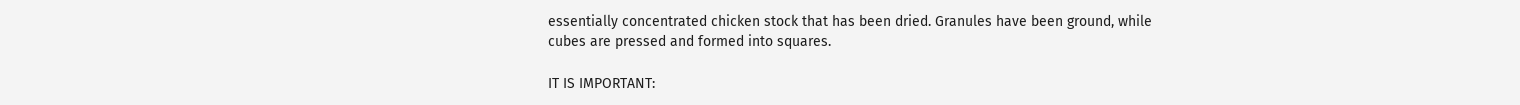essentially concentrated chicken stock that has been dried. Granules have been ground, while cubes are pressed and formed into squares.

IT IS IMPORTANT: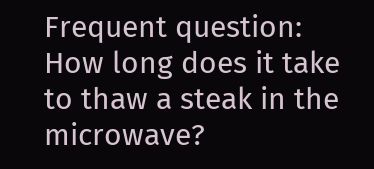Frequent question: How long does it take to thaw a steak in the microwave?